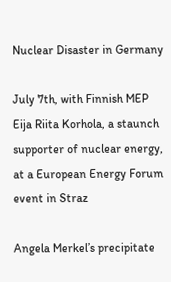Nuclear Disaster in Germany

July 7th, with Finnish MEP Eija Riita Korhola, a staunch supporter of nuclear energy, at a European Energy Forum event in Straz

Angela Merkel’s precipitate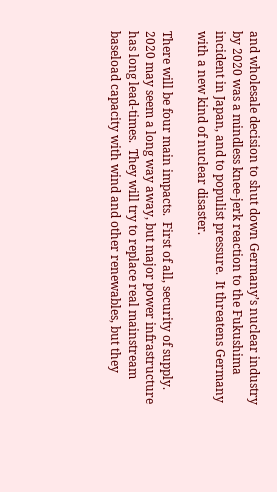and wholesale decision to shut down Germany’s nuclear industry by 2020 was a mindless knee-jerk reaction to the Fukushima incident in Japan, and to populist pressure.  It threatens Germany with a new kind of nuclear disaster.

There will be four main impacts.  First of all, security of supply.  2020 may seem a long way away, but major power infrastructure has long lead-times.  They will try to replace real mainstream baseload capacity with wind and other renewables, but they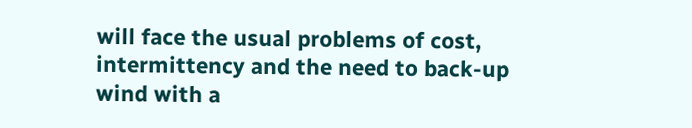will face the usual problems of cost, intermittency and the need to back-up wind with a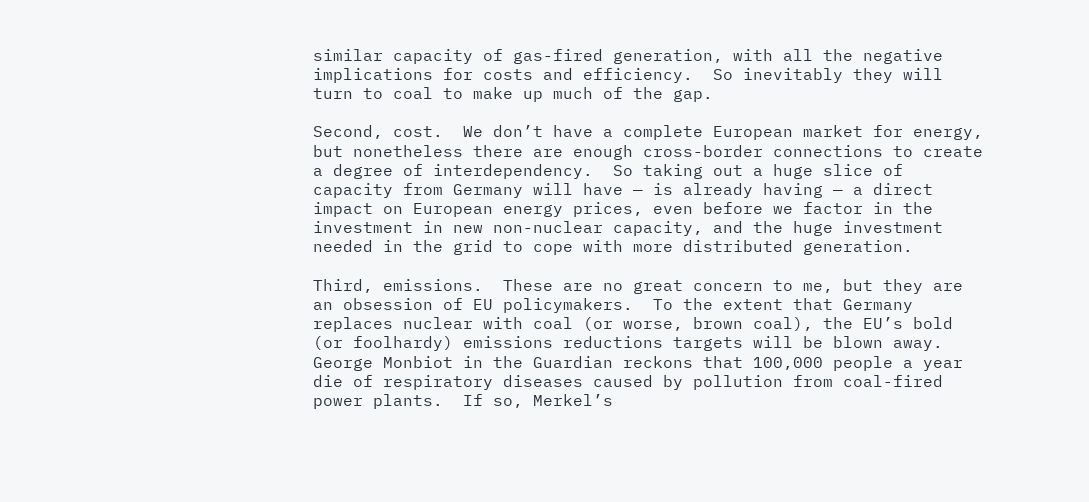similar capacity of gas-fired generation, with all the negative implications for costs and efficiency.  So inevitably they will turn to coal to make up much of the gap.

Second, cost.  We don’t have a complete European market for energy, but nonetheless there are enough cross-border connections to create a degree of interdependency.  So taking out a huge slice of capacity from Germany will have — is already having — a direct impact on European energy prices, even before we factor in the investment in new non-nuclear capacity, and the huge investment needed in the grid to cope with more distributed generation.

Third, emissions.  These are no great concern to me, but they are an obsession of EU policymakers.  To the extent that Germany replaces nuclear with coal (or worse, brown coal), the EU’s bold (or foolhardy) emissions reductions targets will be blown away.  George Monbiot in the Guardian reckons that 100,000 people a year die of respiratory diseases caused by pollution from coal-fired power plants.  If so, Merkel’s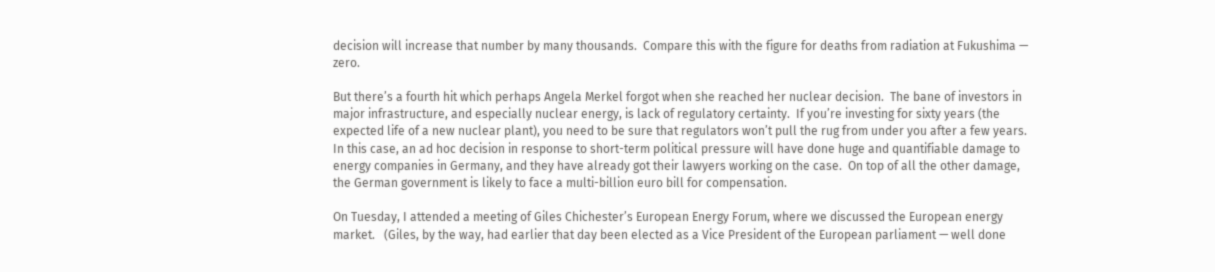decision will increase that number by many thousands.  Compare this with the figure for deaths from radiation at Fukushima — zero.

But there’s a fourth hit which perhaps Angela Merkel forgot when she reached her nuclear decision.  The bane of investors in major infrastructure, and especially nuclear energy, is lack of regulatory certainty.  If you’re investing for sixty years (the expected life of a new nuclear plant), you need to be sure that regulators won’t pull the rug from under you after a few years.  In this case, an ad hoc decision in response to short-term political pressure will have done huge and quantifiable damage to energy companies in Germany, and they have already got their lawyers working on the case.  On top of all the other damage, the German government is likely to face a multi-billion euro bill for compensation.

On Tuesday, I attended a meeting of Giles Chichester’s European Energy Forum, where we discussed the European energy market.   (Giles, by the way, had earlier that day been elected as a Vice President of the European parliament — well done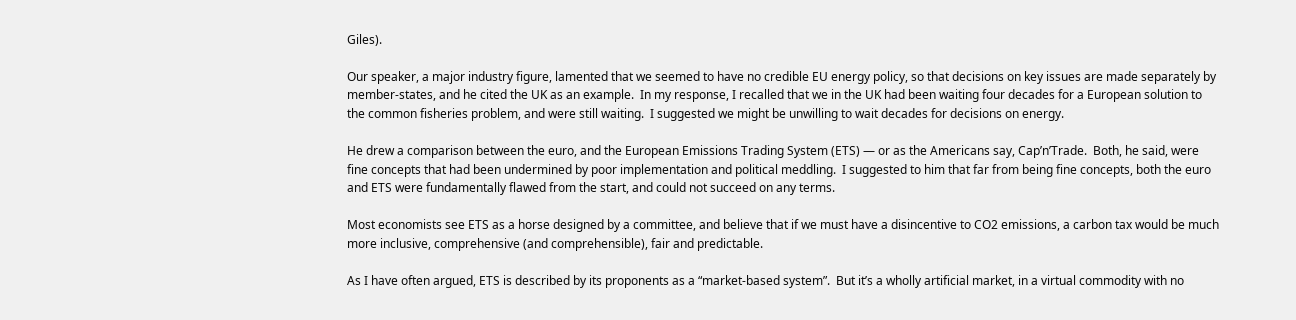Giles).

Our speaker, a major industry figure, lamented that we seemed to have no credible EU energy policy, so that decisions on key issues are made separately by member-states, and he cited the UK as an example.  In my response, I recalled that we in the UK had been waiting four decades for a European solution to the common fisheries problem, and were still waiting.  I suggested we might be unwilling to wait decades for decisions on energy.

He drew a comparison between the euro, and the European Emissions Trading System (ETS) — or as the Americans say, Cap’n’Trade.  Both, he said, were fine concepts that had been undermined by poor implementation and political meddling.  I suggested to him that far from being fine concepts, both the euro and ETS were fundamentally flawed from the start, and could not succeed on any terms.

Most economists see ETS as a horse designed by a committee, and believe that if we must have a disincentive to CO2 emissions, a carbon tax would be much more inclusive, comprehensive (and comprehensible), fair and predictable.

As I have often argued, ETS is described by its proponents as a “market-based system”.  But it’s a wholly artificial market, in a virtual commodity with no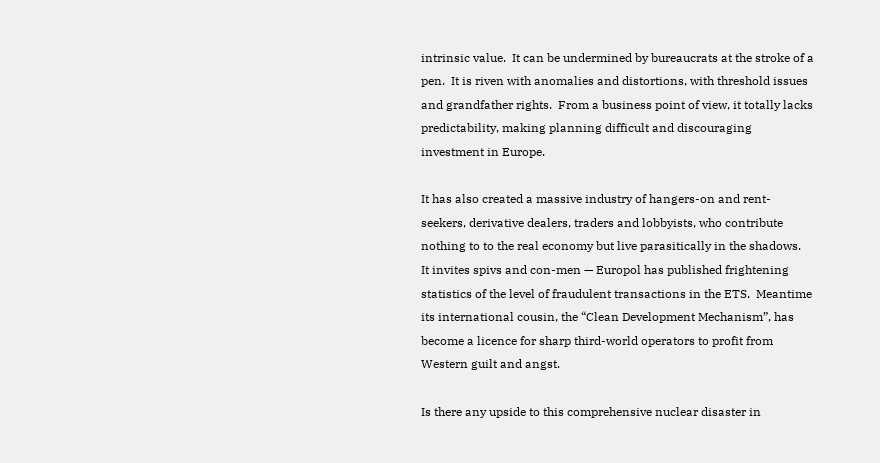intrinsic value.  It can be undermined by bureaucrats at the stroke of a pen.  It is riven with anomalies and distortions, with threshold issues and grandfather rights.  From a business point of view, it totally lacks predictability, making planning difficult and discouraging investment in Europe.

It has also created a massive industry of hangers-on and rent-seekers, derivative dealers, traders and lobbyists, who contribute nothing to to the real economy but live parasitically in the shadows.  It invites spivs and con-men — Europol has published frightening statistics of the level of fraudulent transactions in the ETS.  Meantime its international cousin, the “Clean Development Mechanism”, has become a licence for sharp third-world operators to profit from Western guilt and angst.

Is there any upside to this comprehensive nuclear disaster in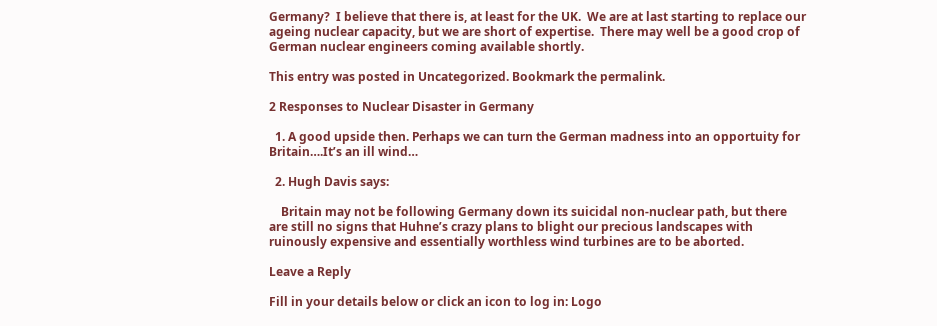Germany?  I believe that there is, at least for the UK.  We are at last starting to replace our ageing nuclear capacity, but we are short of expertise.  There may well be a good crop of German nuclear engineers coming available shortly.

This entry was posted in Uncategorized. Bookmark the permalink.

2 Responses to Nuclear Disaster in Germany

  1. A good upside then. Perhaps we can turn the German madness into an opportuity for Britain….It’s an ill wind…

  2. Hugh Davis says:

    Britain may not be following Germany down its suicidal non-nuclear path, but there are still no signs that Huhne’s crazy plans to blight our precious landscapes with ruinously expensive and essentially worthless wind turbines are to be aborted.

Leave a Reply

Fill in your details below or click an icon to log in: Logo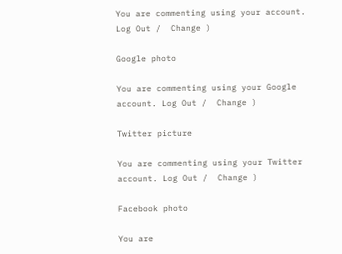You are commenting using your account. Log Out /  Change )

Google photo

You are commenting using your Google account. Log Out /  Change )

Twitter picture

You are commenting using your Twitter account. Log Out /  Change )

Facebook photo

You are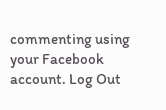commenting using your Facebook account. Log Out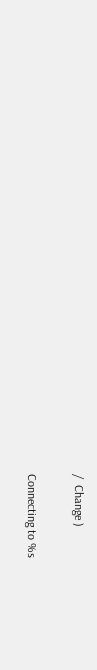/  Change )

Connecting to %s